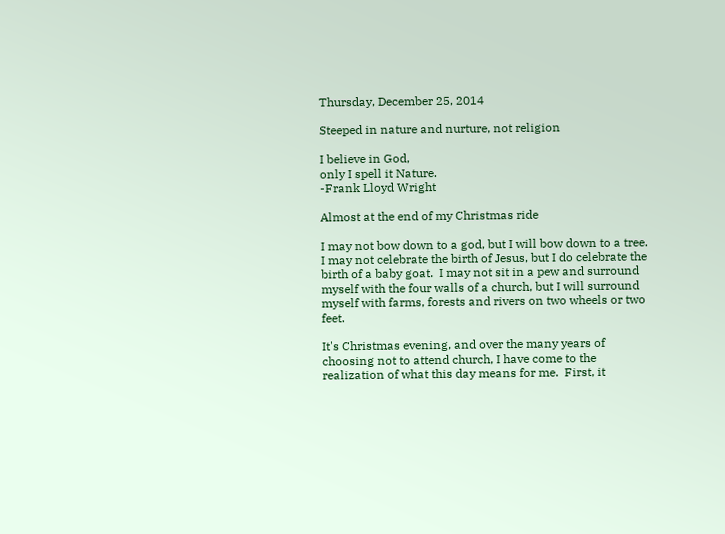Thursday, December 25, 2014

Steeped in nature and nurture, not religion

I believe in God,
only I spell it Nature.
-Frank Lloyd Wright

Almost at the end of my Christmas ride

I may not bow down to a god, but I will bow down to a tree.  I may not celebrate the birth of Jesus, but I do celebrate the birth of a baby goat.  I may not sit in a pew and surround myself with the four walls of a church, but I will surround myself with farms, forests and rivers on two wheels or two feet.

It's Christmas evening, and over the many years of  choosing not to attend church, I have come to the realization of what this day means for me.  First, it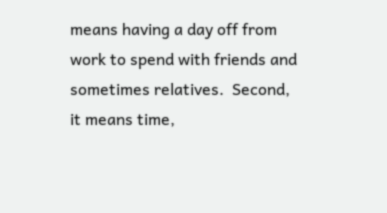means having a day off from work to spend with friends and sometimes relatives.  Second, it means time,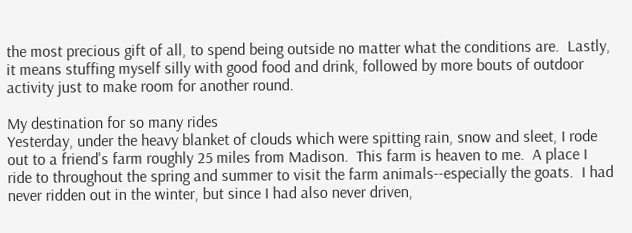the most precious gift of all, to spend being outside no matter what the conditions are.  Lastly, it means stuffing myself silly with good food and drink, followed by more bouts of outdoor activity just to make room for another round.

My destination for so many rides
Yesterday, under the heavy blanket of clouds which were spitting rain, snow and sleet, I rode out to a friend's farm roughly 25 miles from Madison.  This farm is heaven to me.  A place I ride to throughout the spring and summer to visit the farm animals--especially the goats.  I had never ridden out in the winter, but since I had also never driven,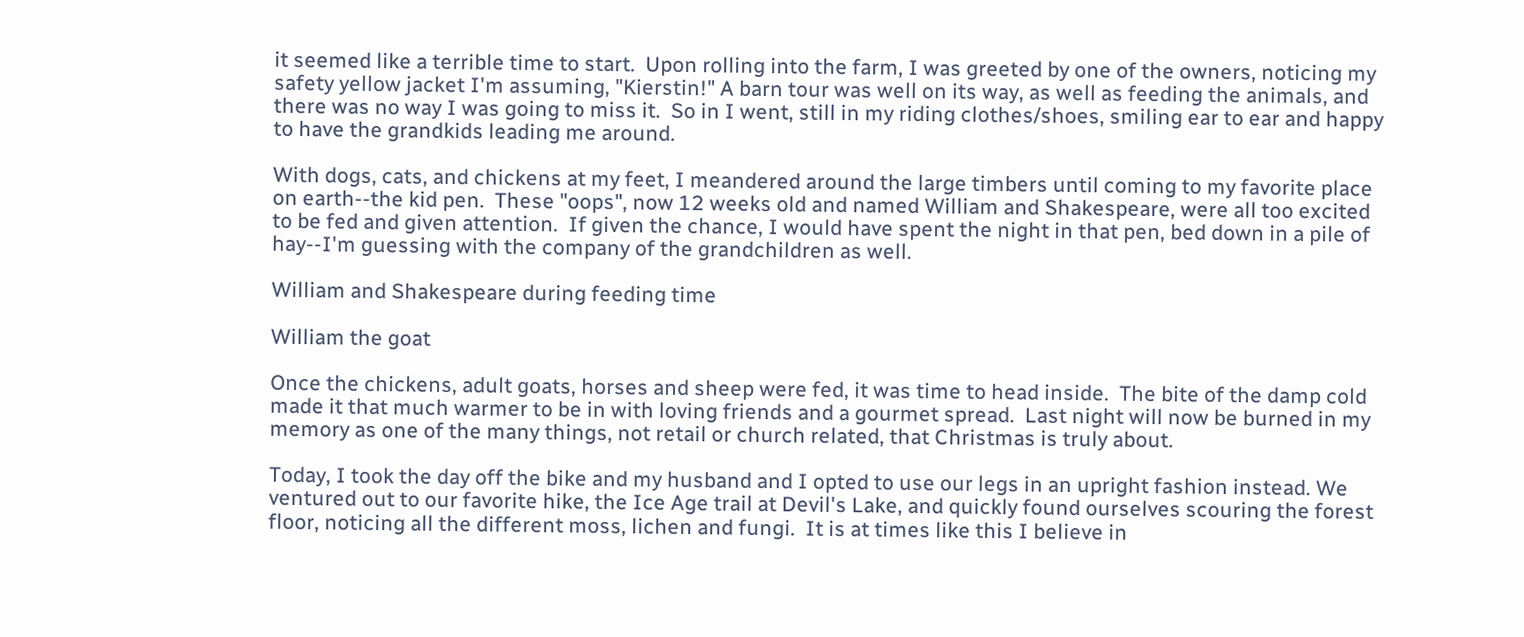it seemed like a terrible time to start.  Upon rolling into the farm, I was greeted by one of the owners, noticing my safety yellow jacket I'm assuming, "Kierstin!" A barn tour was well on its way, as well as feeding the animals, and there was no way I was going to miss it.  So in I went, still in my riding clothes/shoes, smiling ear to ear and happy to have the grandkids leading me around.

With dogs, cats, and chickens at my feet, I meandered around the large timbers until coming to my favorite place on earth--the kid pen.  These "oops", now 12 weeks old and named William and Shakespeare, were all too excited to be fed and given attention.  If given the chance, I would have spent the night in that pen, bed down in a pile of hay--I'm guessing with the company of the grandchildren as well.

William and Shakespeare during feeding time

William the goat

Once the chickens, adult goats, horses and sheep were fed, it was time to head inside.  The bite of the damp cold made it that much warmer to be in with loving friends and a gourmet spread.  Last night will now be burned in my memory as one of the many things, not retail or church related, that Christmas is truly about.

Today, I took the day off the bike and my husband and I opted to use our legs in an upright fashion instead. We ventured out to our favorite hike, the Ice Age trail at Devil's Lake, and quickly found ourselves scouring the forest floor, noticing all the different moss, lichen and fungi.  It is at times like this I believe in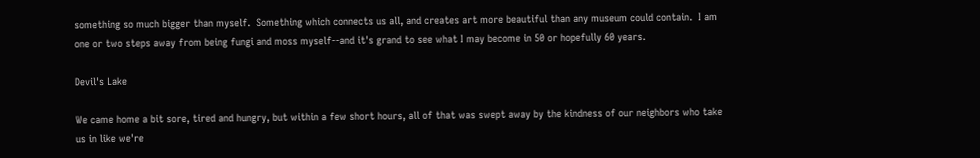something so much bigger than myself.  Something which connects us all, and creates art more beautiful than any museum could contain.  I am one or two steps away from being fungi and moss myself--and it's grand to see what I may become in 50 or hopefully 60 years.

Devil's Lake

We came home a bit sore, tired and hungry, but within a few short hours, all of that was swept away by the kindness of our neighbors who take us in like we're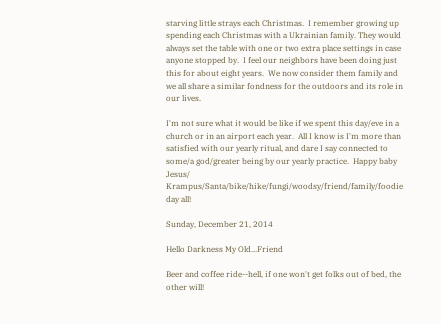starving little strays each Christmas.  I remember growing up spending each Christmas with a Ukrainian family. They would always set the table with one or two extra place settings in case anyone stopped by.  I feel our neighbors have been doing just this for about eight years.  We now consider them family and we all share a similar fondness for the outdoors and its role in our lives.

I'm not sure what it would be like if we spent this day/eve in a church or in an airport each year.  All I know is I'm more than satisfied with our yearly ritual, and dare I say connected to some/a god/greater being by our yearly practice.  Happy baby Jesus/ Krampus/Santa/bike/hike/fungi/woodsy/friend/family/foodie day all!

Sunday, December 21, 2014

Hello Darkness My Old...Friend

Beer and coffee ride--hell, if one won't get folks out of bed, the other will!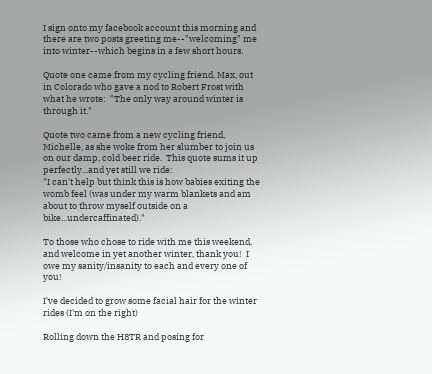I sign onto my facebook account this morning and there are two posts greeting me--"welcoming" me into winter--which begins in a few short hours.

Quote one came from my cycling friend, Max, out in Colorado who gave a nod to Robert Frost with what he wrote:  "The only way around winter is through it."

Quote two came from a new cycling friend, Michelle, as she woke from her slumber to join us on our damp, cold beer ride.  This quote sums it up perfectly...and yet still we ride:
"I can't help but think this is how babies exiting the womb feel (was under my warm blankets and am about to throw myself outside on a bike...undercaffinated)."

To those who chose to ride with me this weekend, and welcome in yet another winter, thank you!  I owe my sanity/insanity to each and every one of you!

I've decided to grow some facial hair for the winter rides (I'm on the right)

Rolling down the H8TR and posing for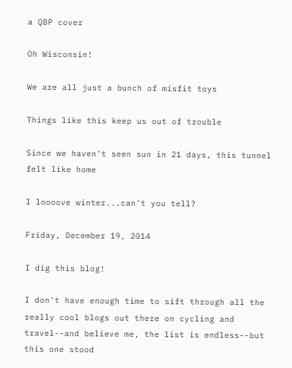a QBP cover

Oh Wisconsin!

We are all just a bunch of misfit toys

Things like this keep us out of trouble

Since we haven't seen sun in 21 days, this tunnel felt like home

I loooove winter...can't you tell?

Friday, December 19, 2014

I dig this blog!

I don't have enough time to sift through all the really cool blogs out there on cycling and travel--and believe me, the list is endless--but this one stood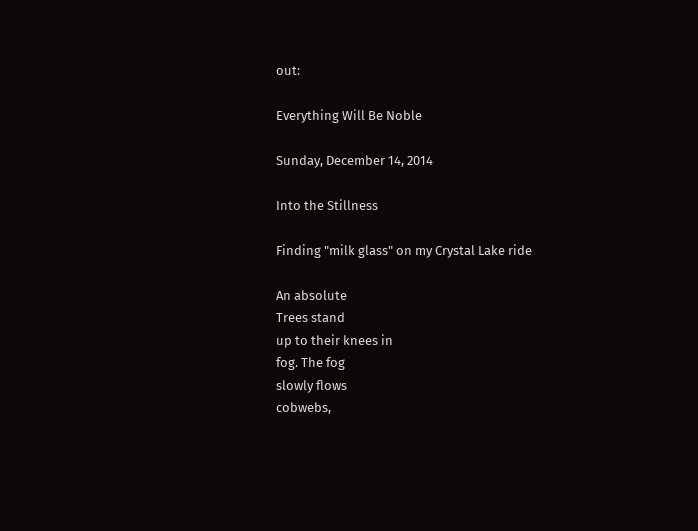out:

Everything Will Be Noble

Sunday, December 14, 2014

Into the Stillness

Finding "milk glass" on my Crystal Lake ride

An absolute
Trees stand
up to their knees in
fog. The fog
slowly flows
cobwebs,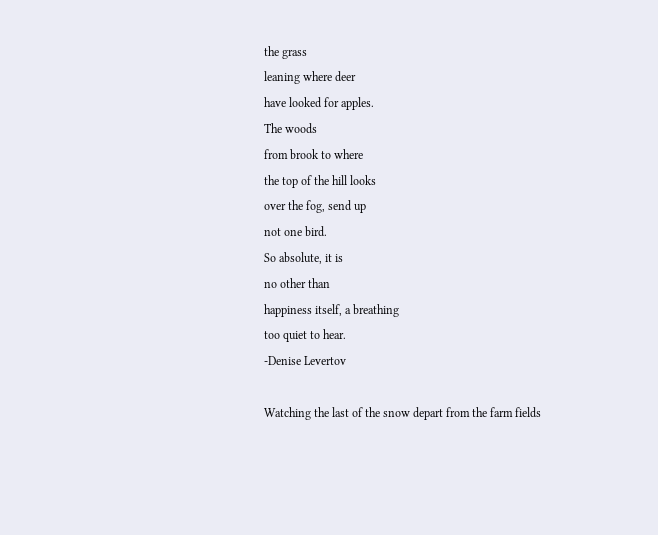the grass
leaning where deer
have looked for apples.
The woods
from brook to where
the top of the hill looks
over the fog, send up
not one bird.
So absolute, it is
no other than
happiness itself, a breathing
too quiet to hear.
-Denise Levertov

Watching the last of the snow depart from the farm fields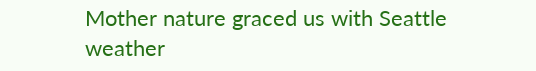Mother nature graced us with Seattle weather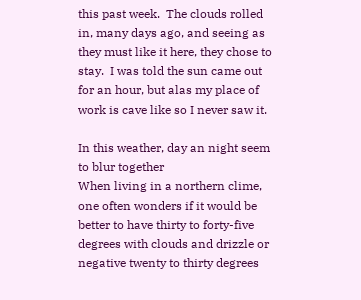this past week.  The clouds rolled in, many days ago, and seeing as they must like it here, they chose to stay.  I was told the sun came out for an hour, but alas my place of work is cave like so I never saw it.

In this weather, day an night seem to blur together
When living in a northern clime, one often wonders if it would be better to have thirty to forty-five degrees with clouds and drizzle or negative twenty to thirty degrees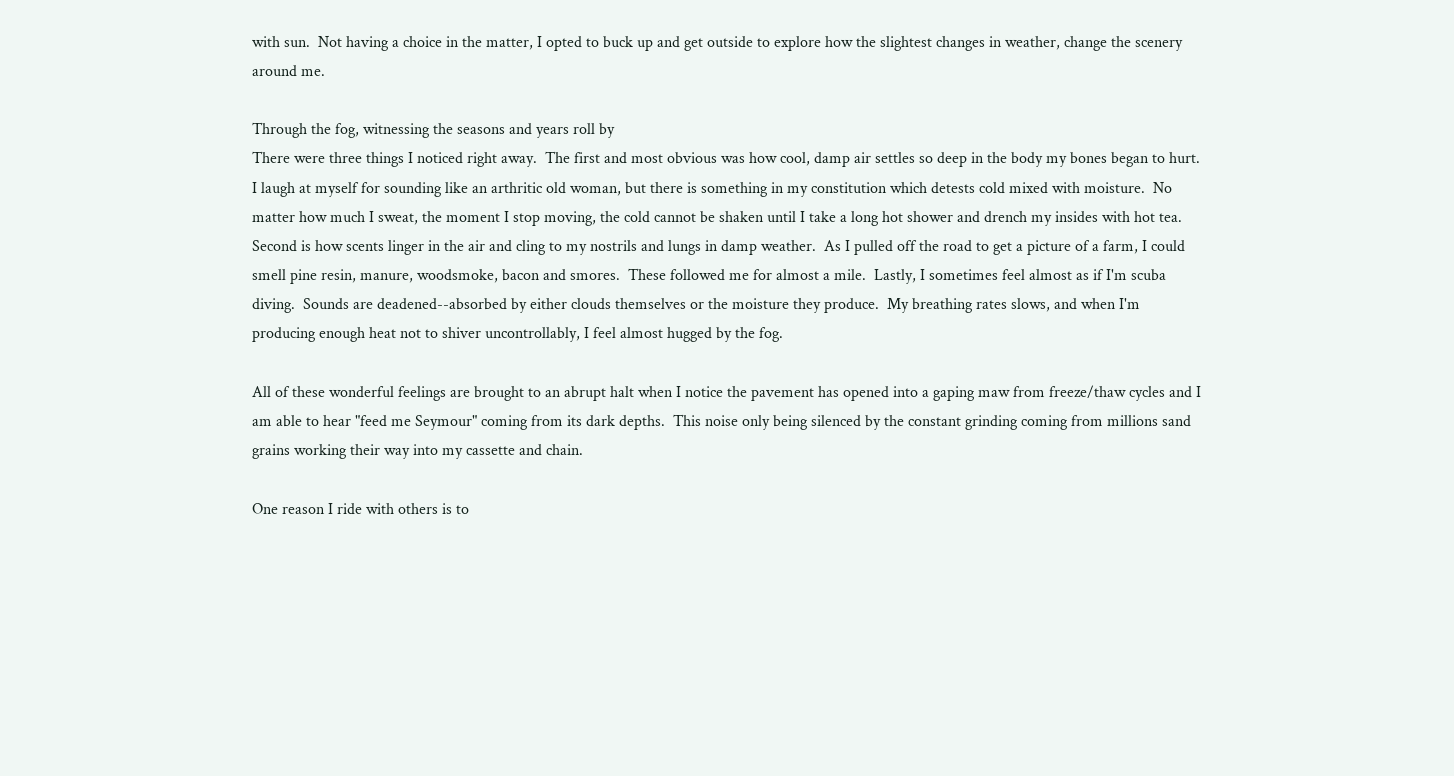with sun.  Not having a choice in the matter, I opted to buck up and get outside to explore how the slightest changes in weather, change the scenery around me.

Through the fog, witnessing the seasons and years roll by
There were three things I noticed right away.  The first and most obvious was how cool, damp air settles so deep in the body my bones began to hurt.  I laugh at myself for sounding like an arthritic old woman, but there is something in my constitution which detests cold mixed with moisture.  No matter how much I sweat, the moment I stop moving, the cold cannot be shaken until I take a long hot shower and drench my insides with hot tea.  Second is how scents linger in the air and cling to my nostrils and lungs in damp weather.  As I pulled off the road to get a picture of a farm, I could smell pine resin, manure, woodsmoke, bacon and smores.  These followed me for almost a mile.  Lastly, I sometimes feel almost as if I'm scuba diving.  Sounds are deadened--absorbed by either clouds themselves or the moisture they produce.  My breathing rates slows, and when I'm producing enough heat not to shiver uncontrollably, I feel almost hugged by the fog.

All of these wonderful feelings are brought to an abrupt halt when I notice the pavement has opened into a gaping maw from freeze/thaw cycles and I am able to hear "feed me Seymour" coming from its dark depths.  This noise only being silenced by the constant grinding coming from millions sand grains working their way into my cassette and chain.

One reason I ride with others is to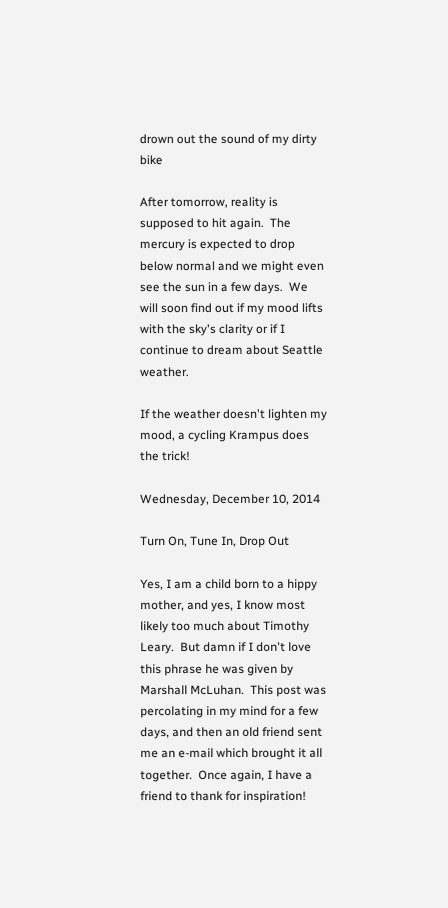drown out the sound of my dirty bike

After tomorrow, reality is supposed to hit again.  The mercury is expected to drop below normal and we might even see the sun in a few days.  We will soon find out if my mood lifts with the sky's clarity or if I continue to dream about Seattle weather.

If the weather doesn't lighten my mood, a cycling Krampus does the trick!

Wednesday, December 10, 2014

Turn On, Tune In, Drop Out

Yes, I am a child born to a hippy mother, and yes, I know most likely too much about Timothy Leary.  But damn if I don't love this phrase he was given by Marshall McLuhan.  This post was percolating in my mind for a few days, and then an old friend sent me an e-mail which brought it all together.  Once again, I have a friend to thank for inspiration!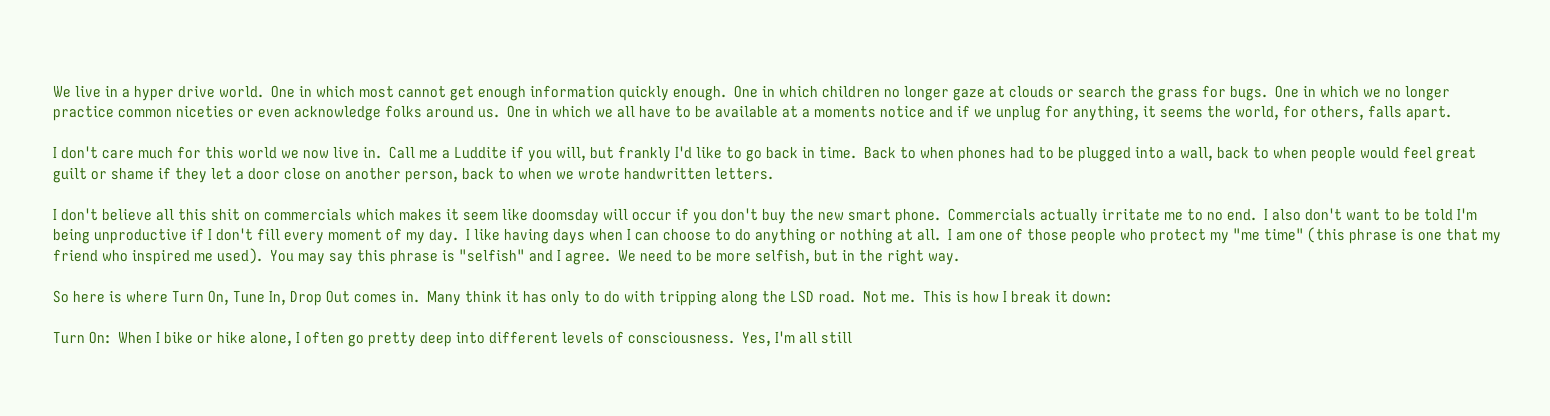We live in a hyper drive world.  One in which most cannot get enough information quickly enough.  One in which children no longer gaze at clouds or search the grass for bugs.  One in which we no longer practice common niceties or even acknowledge folks around us.  One in which we all have to be available at a moments notice and if we unplug for anything, it seems the world, for others, falls apart.

I don't care much for this world we now live in.  Call me a Luddite if you will, but frankly I'd like to go back in time.  Back to when phones had to be plugged into a wall, back to when people would feel great guilt or shame if they let a door close on another person, back to when we wrote handwritten letters.

I don't believe all this shit on commercials which makes it seem like doomsday will occur if you don't buy the new smart phone.  Commercials actually irritate me to no end.  I also don't want to be told I'm being unproductive if I don't fill every moment of my day.  I like having days when I can choose to do anything or nothing at all.  I am one of those people who protect my "me time" (this phrase is one that my friend who inspired me used).  You may say this phrase is "selfish" and I agree.  We need to be more selfish, but in the right way.

So here is where Turn On, Tune In, Drop Out comes in.  Many think it has only to do with tripping along the LSD road.  Not me.  This is how I break it down:

Turn On:  When I bike or hike alone, I often go pretty deep into different levels of consciousness.  Yes, I'm all still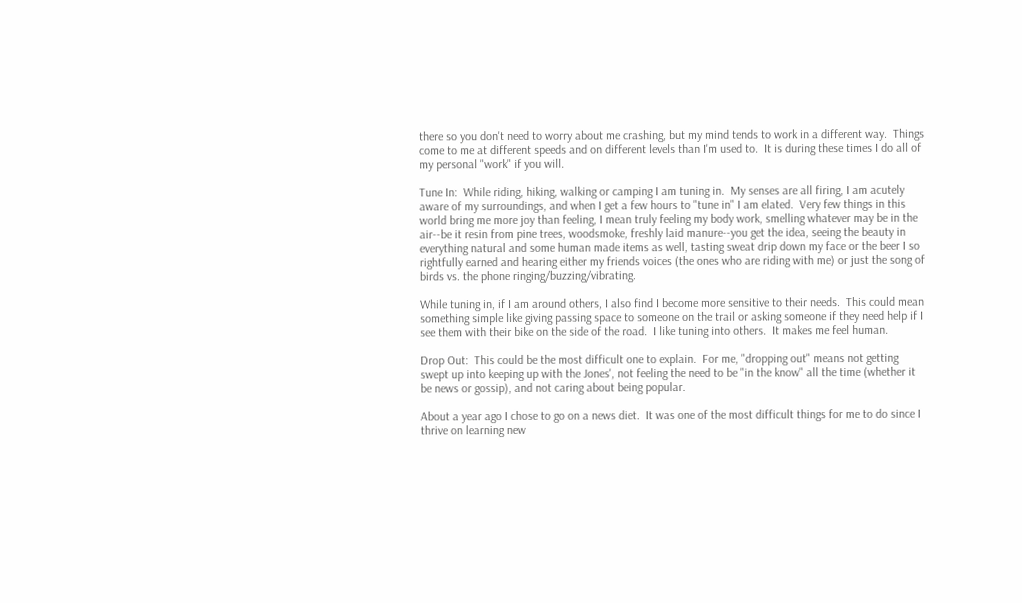there so you don't need to worry about me crashing, but my mind tends to work in a different way.  Things come to me at different speeds and on different levels than I'm used to.  It is during these times I do all of my personal "work" if you will.

Tune In:  While riding, hiking, walking or camping I am tuning in.  My senses are all firing, I am acutely aware of my surroundings, and when I get a few hours to "tune in" I am elated.  Very few things in this world bring me more joy than feeling, I mean truly feeling my body work, smelling whatever may be in the air--be it resin from pine trees, woodsmoke, freshly laid manure--you get the idea, seeing the beauty in everything natural and some human made items as well, tasting sweat drip down my face or the beer I so rightfully earned and hearing either my friends voices (the ones who are riding with me) or just the song of birds vs. the phone ringing/buzzing/vibrating.

While tuning in, if I am around others, I also find I become more sensitive to their needs.  This could mean something simple like giving passing space to someone on the trail or asking someone if they need help if I see them with their bike on the side of the road.  I like tuning into others.  It makes me feel human.

Drop Out:  This could be the most difficult one to explain.  For me, "dropping out" means not getting swept up into keeping up with the Jones', not feeling the need to be "in the know" all the time (whether it be news or gossip), and not caring about being popular.

About a year ago I chose to go on a news diet.  It was one of the most difficult things for me to do since I thrive on learning new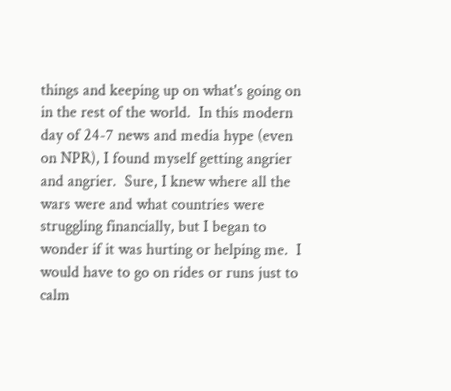things and keeping up on what's going on in the rest of the world.  In this modern day of 24-7 news and media hype (even on NPR), I found myself getting angrier and angrier.  Sure, I knew where all the wars were and what countries were struggling financially, but I began to wonder if it was hurting or helping me.  I would have to go on rides or runs just to calm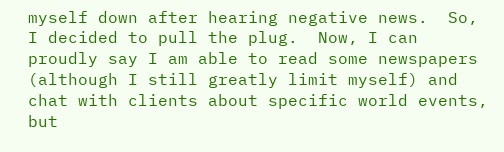myself down after hearing negative news.  So, I decided to pull the plug.  Now, I can proudly say I am able to read some newspapers (although I still greatly limit myself) and chat with clients about specific world events, but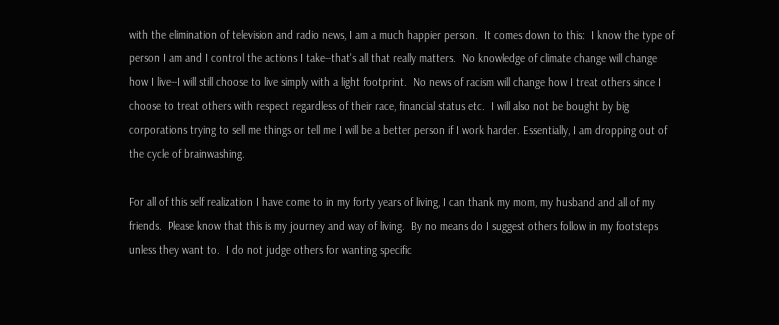with the elimination of television and radio news, I am a much happier person.  It comes down to this:  I know the type of person I am and I control the actions I take--that's all that really matters.  No knowledge of climate change will change how I live--I will still choose to live simply with a light footprint.  No news of racism will change how I treat others since I choose to treat others with respect regardless of their race, financial status etc.  I will also not be bought by big corporations trying to sell me things or tell me I will be a better person if I work harder. Essentially, I am dropping out of the cycle of brainwashing.

For all of this self realization I have come to in my forty years of living, I can thank my mom, my husband and all of my friends.  Please know that this is my journey and way of living.  By no means do I suggest others follow in my footsteps unless they want to.  I do not judge others for wanting specific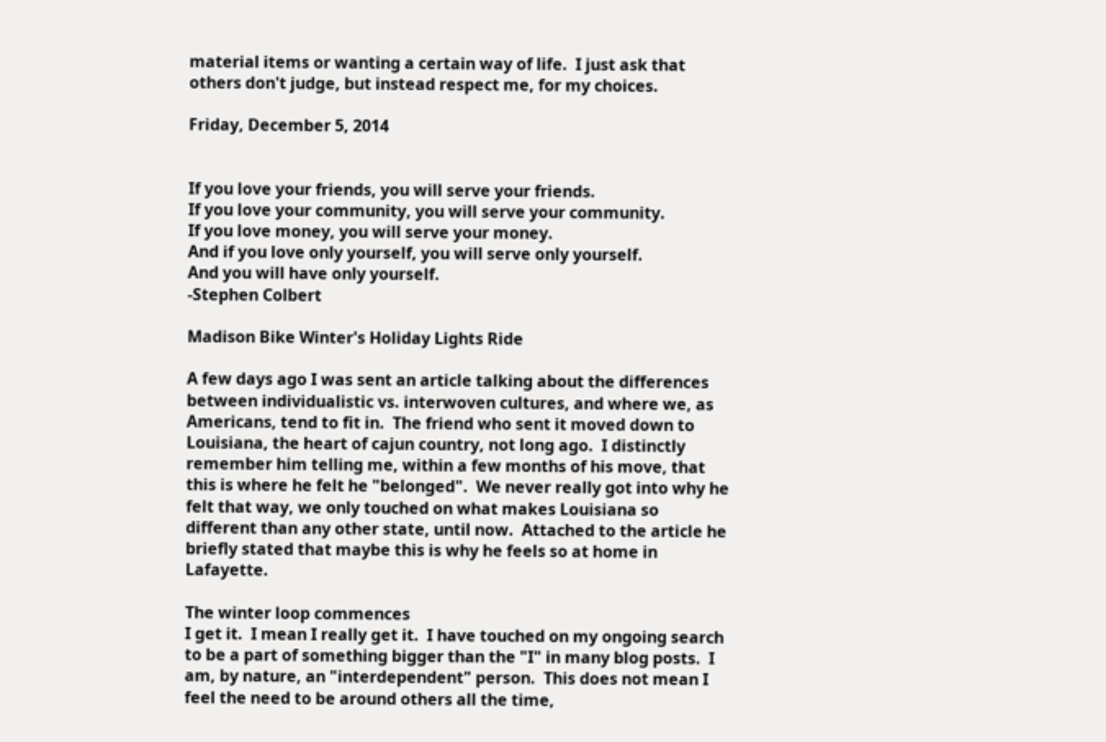material items or wanting a certain way of life.  I just ask that others don't judge, but instead respect me, for my choices.

Friday, December 5, 2014


If you love your friends, you will serve your friends.
If you love your community, you will serve your community.
If you love money, you will serve your money.
And if you love only yourself, you will serve only yourself.
And you will have only yourself.
-Stephen Colbert

Madison Bike Winter's Holiday Lights Ride

A few days ago I was sent an article talking about the differences between individualistic vs. interwoven cultures, and where we, as Americans, tend to fit in.  The friend who sent it moved down to Louisiana, the heart of cajun country, not long ago.  I distinctly remember him telling me, within a few months of his move, that this is where he felt he "belonged".  We never really got into why he felt that way, we only touched on what makes Louisiana so different than any other state, until now.  Attached to the article he briefly stated that maybe this is why he feels so at home in Lafayette.

The winter loop commences
I get it.  I mean I really get it.  I have touched on my ongoing search to be a part of something bigger than the "I" in many blog posts.  I am, by nature, an "interdependent" person.  This does not mean I feel the need to be around others all the time,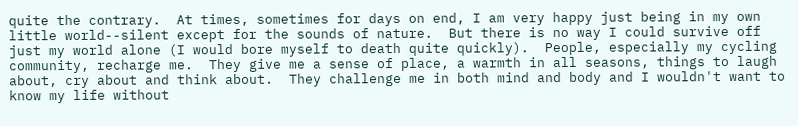quite the contrary.  At times, sometimes for days on end, I am very happy just being in my own little world--silent except for the sounds of nature.  But there is no way I could survive off just my world alone (I would bore myself to death quite quickly).  People, especially my cycling community, recharge me.  They give me a sense of place, a warmth in all seasons, things to laugh about, cry about and think about.  They challenge me in both mind and body and I wouldn't want to know my life without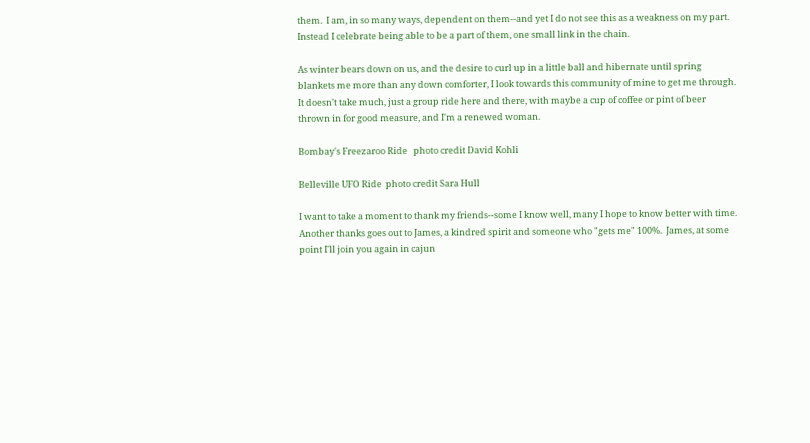them.  I am, in so many ways, dependent on them--and yet I do not see this as a weakness on my part.  Instead I celebrate being able to be a part of them, one small link in the chain.

As winter bears down on us, and the desire to curl up in a little ball and hibernate until spring blankets me more than any down comforter, I look towards this community of mine to get me through.  It doesn't take much, just a group ride here and there, with maybe a cup of coffee or pint of beer thrown in for good measure, and I'm a renewed woman.

Bombay's Freezaroo Ride   photo credit David Kohli

Belleville UFO Ride  photo credit Sara Hull

I want to take a moment to thank my friends--some I know well, many I hope to know better with time.  Another thanks goes out to James, a kindred spirit and someone who "gets me" 100%.  James, at some point I'll join you again in cajun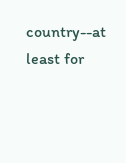country--at least for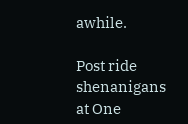awhile.

Post ride shenanigans at One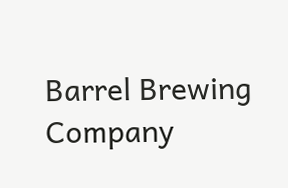Barrel Brewing Company